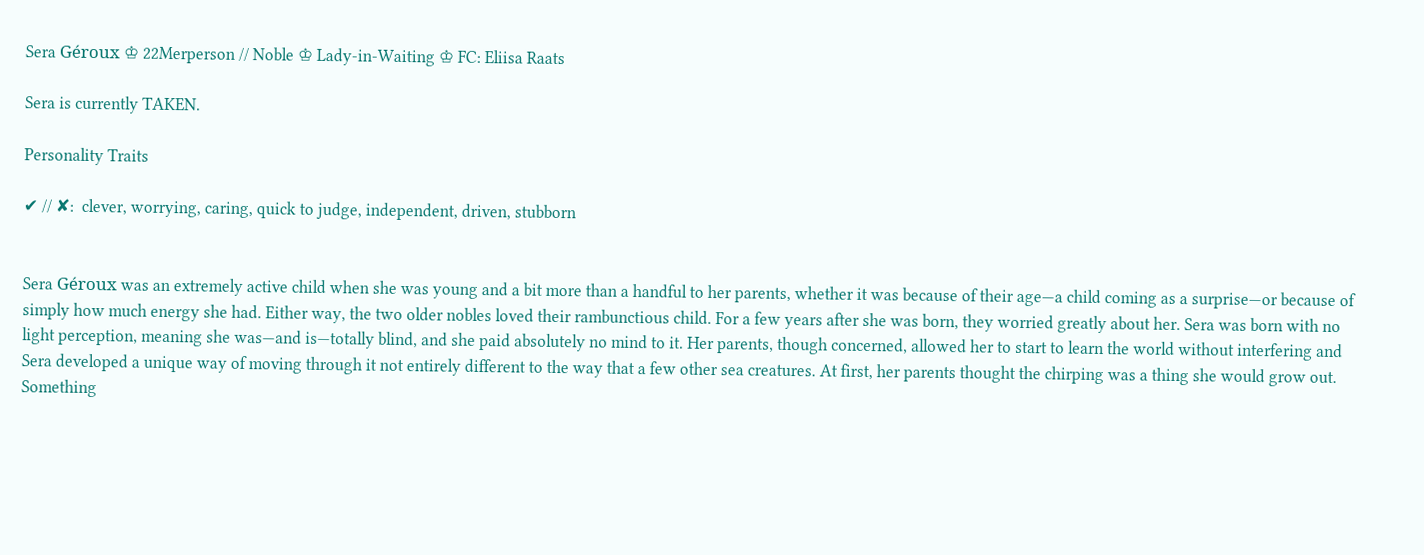Sera Géroux ♔ 22Merperson // Noble ♔ Lady-in-Waiting ♔ FC: Eliisa Raats

Sera is currently TAKEN.

Personality Traits

✔ // ✘:  clever, worrying, caring, quick to judge, independent, driven, stubborn


Sera Géroux was an extremely active child when she was young and a bit more than a handful to her parents, whether it was because of their age—a child coming as a surprise—or because of simply how much energy she had. Either way, the two older nobles loved their rambunctious child. For a few years after she was born, they worried greatly about her. Sera was born with no light perception, meaning she was—and is—totally blind, and she paid absolutely no mind to it. Her parents, though concerned, allowed her to start to learn the world without interfering and Sera developed a unique way of moving through it not entirely different to the way that a few other sea creatures. At first, her parents thought the chirping was a thing she would grow out. Something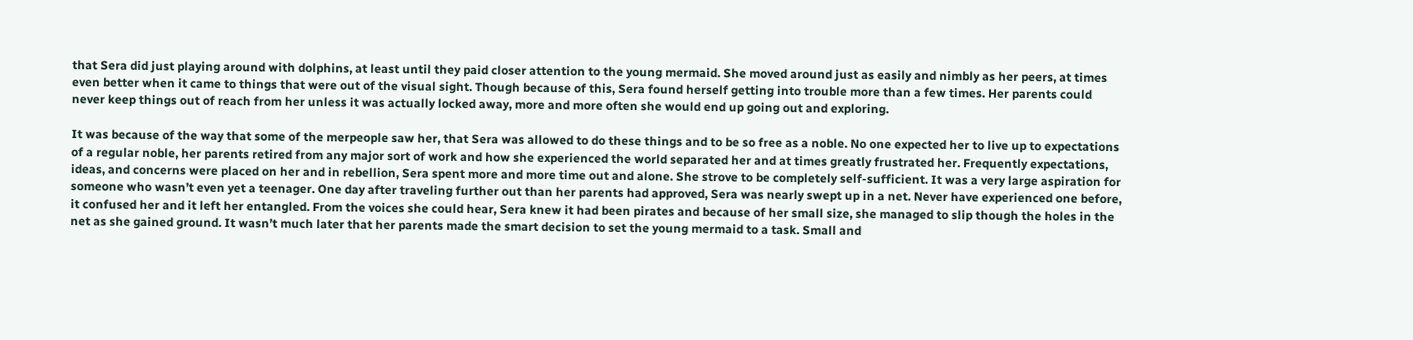that Sera did just playing around with dolphins, at least until they paid closer attention to the young mermaid. She moved around just as easily and nimbly as her peers, at times even better when it came to things that were out of the visual sight. Though because of this, Sera found herself getting into trouble more than a few times. Her parents could never keep things out of reach from her unless it was actually locked away, more and more often she would end up going out and exploring.

It was because of the way that some of the merpeople saw her, that Sera was allowed to do these things and to be so free as a noble. No one expected her to live up to expectations of a regular noble, her parents retired from any major sort of work and how she experienced the world separated her and at times greatly frustrated her. Frequently expectations, ideas, and concerns were placed on her and in rebellion, Sera spent more and more time out and alone. She strove to be completely self-sufficient. It was a very large aspiration for someone who wasn’t even yet a teenager. One day after traveling further out than her parents had approved, Sera was nearly swept up in a net. Never have experienced one before, it confused her and it left her entangled. From the voices she could hear, Sera knew it had been pirates and because of her small size, she managed to slip though the holes in the net as she gained ground. It wasn’t much later that her parents made the smart decision to set the young mermaid to a task. Small and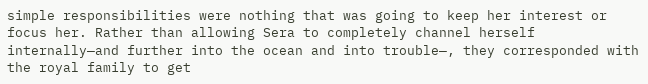simple responsibilities were nothing that was going to keep her interest or focus her. Rather than allowing Sera to completely channel herself internally—and further into the ocean and into trouble—, they corresponded with the royal family to get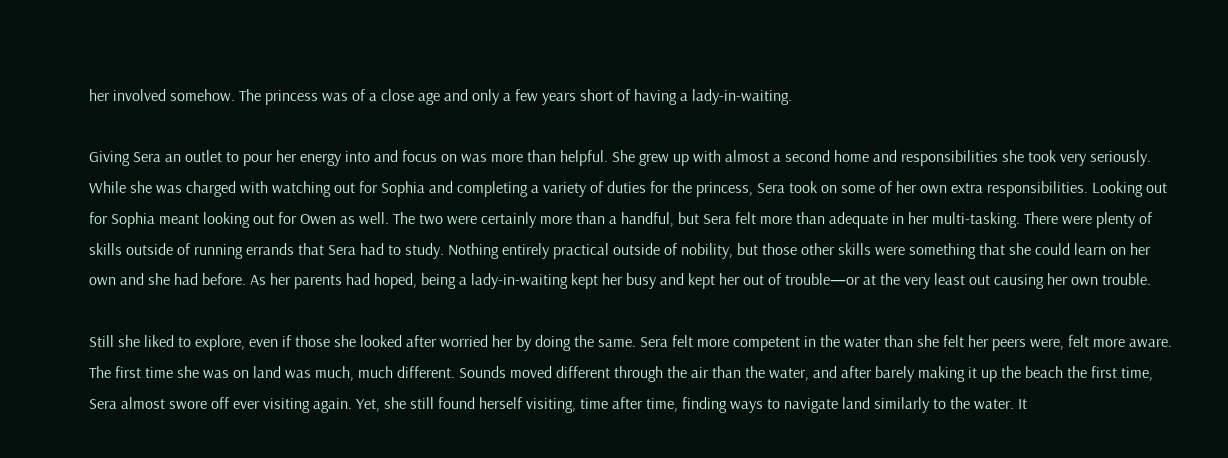her involved somehow. The princess was of a close age and only a few years short of having a lady-in-waiting.

Giving Sera an outlet to pour her energy into and focus on was more than helpful. She grew up with almost a second home and responsibilities she took very seriously. While she was charged with watching out for Sophia and completing a variety of duties for the princess, Sera took on some of her own extra responsibilities. Looking out for Sophia meant looking out for Owen as well. The two were certainly more than a handful, but Sera felt more than adequate in her multi-tasking. There were plenty of skills outside of running errands that Sera had to study. Nothing entirely practical outside of nobility, but those other skills were something that she could learn on her own and she had before. As her parents had hoped, being a lady-in-waiting kept her busy and kept her out of trouble—or at the very least out causing her own trouble.

Still she liked to explore, even if those she looked after worried her by doing the same. Sera felt more competent in the water than she felt her peers were, felt more aware. The first time she was on land was much, much different. Sounds moved different through the air than the water, and after barely making it up the beach the first time, Sera almost swore off ever visiting again. Yet, she still found herself visiting, time after time, finding ways to navigate land similarly to the water. It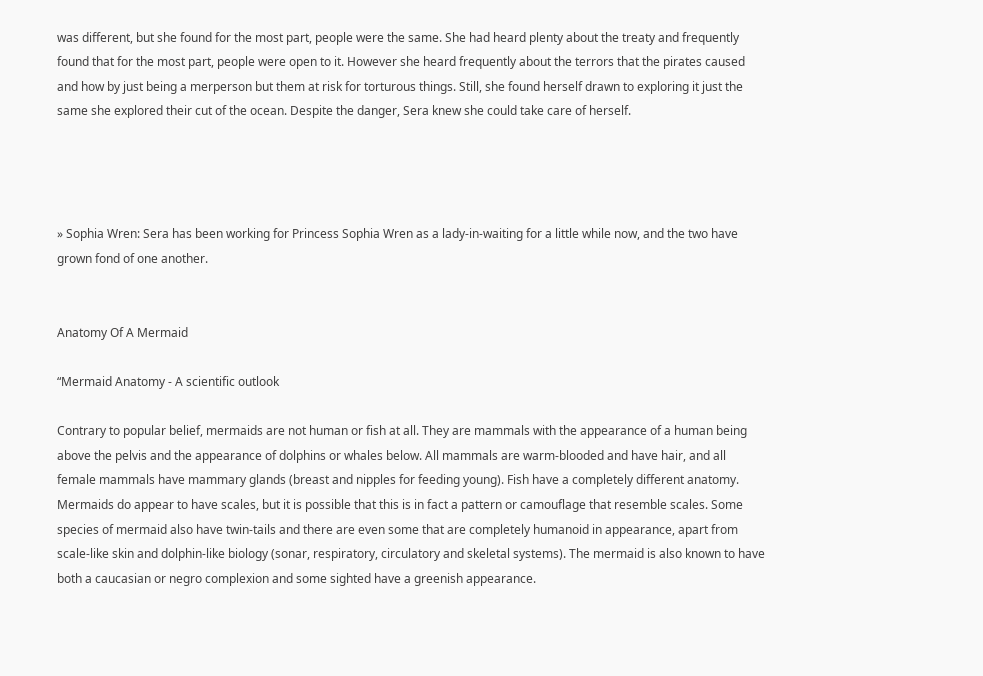was different, but she found for the most part, people were the same. She had heard plenty about the treaty and frequently found that for the most part, people were open to it. However she heard frequently about the terrors that the pirates caused and how by just being a merperson but them at risk for torturous things. Still, she found herself drawn to exploring it just the same she explored their cut of the ocean. Despite the danger, Sera knew she could take care of herself.




» Sophia Wren: Sera has been working for Princess Sophia Wren as a lady-in-waiting for a little while now, and the two have grown fond of one another.


Anatomy Of A Mermaid

“Mermaid Anatomy - A scientific outlook

Contrary to popular belief, mermaids are not human or fish at all. They are mammals with the appearance of a human being above the pelvis and the appearance of dolphins or whales below. All mammals are warm-blooded and have hair, and all female mammals have mammary glands (breast and nipples for feeding young). Fish have a completely different anatomy. Mermaids do appear to have scales, but it is possible that this is in fact a pattern or camouflage that resemble scales. Some species of mermaid also have twin-tails and there are even some that are completely humanoid in appearance, apart from scale-like skin and dolphin-like biology (sonar, respiratory, circulatory and skeletal systems). The mermaid is also known to have both a caucasian or negro complexion and some sighted have a greenish appearance.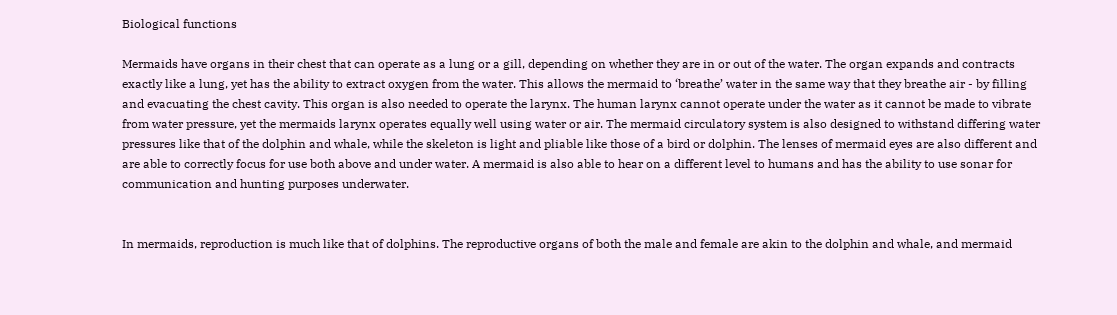Biological functions

Mermaids have organs in their chest that can operate as a lung or a gill, depending on whether they are in or out of the water. The organ expands and contracts exactly like a lung, yet has the ability to extract oxygen from the water. This allows the mermaid to ‘breathe’ water in the same way that they breathe air - by filling and evacuating the chest cavity. This organ is also needed to operate the larynx. The human larynx cannot operate under the water as it cannot be made to vibrate from water pressure, yet the mermaids larynx operates equally well using water or air. The mermaid circulatory system is also designed to withstand differing water pressures like that of the dolphin and whale, while the skeleton is light and pliable like those of a bird or dolphin. The lenses of mermaid eyes are also different and are able to correctly focus for use both above and under water. A mermaid is also able to hear on a different level to humans and has the ability to use sonar for communication and hunting purposes underwater.


In mermaids, reproduction is much like that of dolphins. The reproductive organs of both the male and female are akin to the dolphin and whale, and mermaid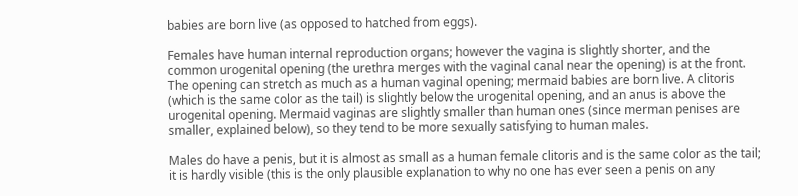babies are born live (as opposed to hatched from eggs).

Females have human internal reproduction organs; however the vagina is slightly shorter, and the common urogenital opening (the urethra merges with the vaginal canal near the opening) is at the front. The opening can stretch as much as a human vaginal opening; mermaid babies are born live. A clitoris (which is the same color as the tail) is slightly below the urogenital opening, and an anus is above the urogenital opening. Mermaid vaginas are slightly smaller than human ones (since merman penises are smaller, explained below), so they tend to be more sexually satisfying to human males.

Males do have a penis, but it is almost as small as a human female clitoris and is the same color as the tail; it is hardly visible (this is the only plausible explanation to why no one has ever seen a penis on any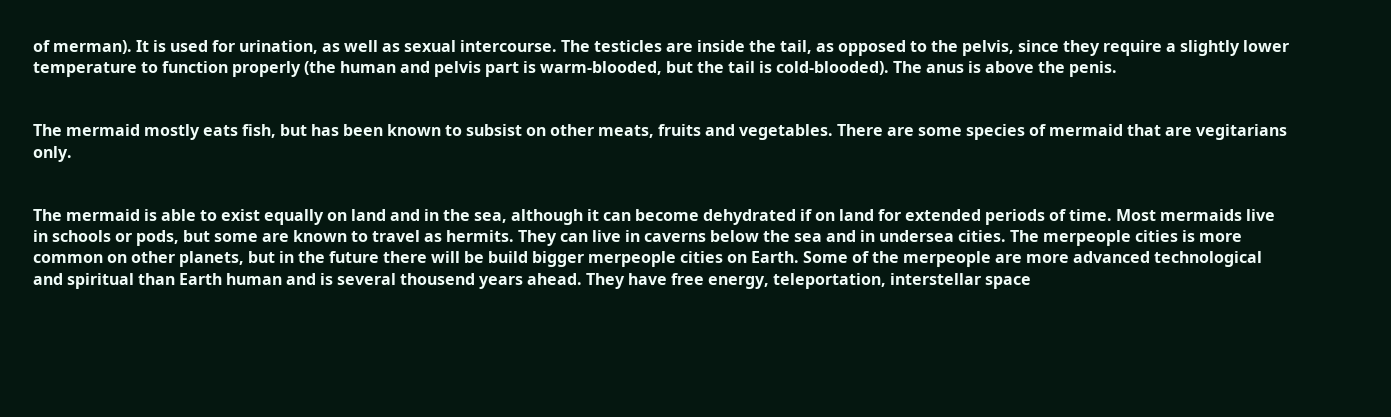of merman). It is used for urination, as well as sexual intercourse. The testicles are inside the tail, as opposed to the pelvis, since they require a slightly lower temperature to function properly (the human and pelvis part is warm-blooded, but the tail is cold-blooded). The anus is above the penis.


The mermaid mostly eats fish, but has been known to subsist on other meats, fruits and vegetables. There are some species of mermaid that are vegitarians only.


The mermaid is able to exist equally on land and in the sea, although it can become dehydrated if on land for extended periods of time. Most mermaids live in schools or pods, but some are known to travel as hermits. They can live in caverns below the sea and in undersea cities. The merpeople cities is more common on other planets, but in the future there will be build bigger merpeople cities on Earth. Some of the merpeople are more advanced technological and spiritual than Earth human and is several thousend years ahead. They have free energy, teleportation, interstellar space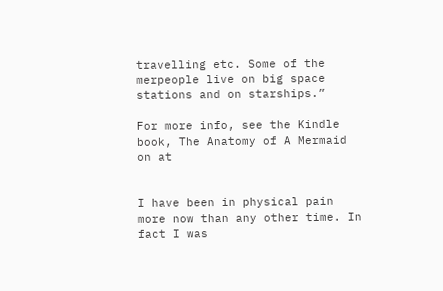travelling etc. Some of the merpeople live on big space stations and on starships.”

For more info, see the Kindle book, The Anatomy of A Mermaid on at


I have been in physical pain more now than any other time. In fact I was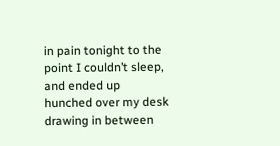in pain tonight to the point I couldn’t sleep, and ended up hunched over my desk drawing in between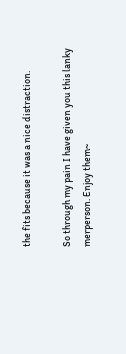the fits because it was a nice distraction.

So through my pain I have given you this lanky merperson. Enjoy them~